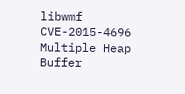libwmf CVE-2015-4696 Multiple Heap Buffer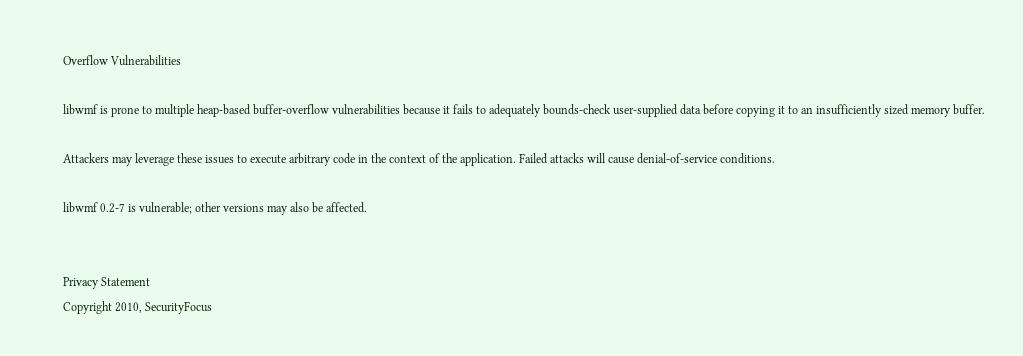Overflow Vulnerabilities

libwmf is prone to multiple heap-based buffer-overflow vulnerabilities because it fails to adequately bounds-check user-supplied data before copying it to an insufficiently sized memory buffer.

Attackers may leverage these issues to execute arbitrary code in the context of the application. Failed attacks will cause denial-of-service conditions.

libwmf 0.2-7 is vulnerable; other versions may also be affected.


Privacy Statement
Copyright 2010, SecurityFocus